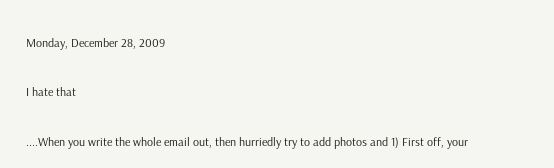Monday, December 28, 2009

I hate that

....When you write the whole email out, then hurriedly try to add photos and 1) First off, your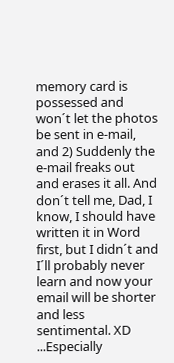memory card is possessed and won´t let the photos be sent in e-mail, and 2) Suddenly the e-mail freaks out and erases it all. And don´t tell me, Dad, I know, I should have written it in Word first, but I didn´t and I´ll probably never learn and now your email will be shorter and less sentimental. XD ...Especially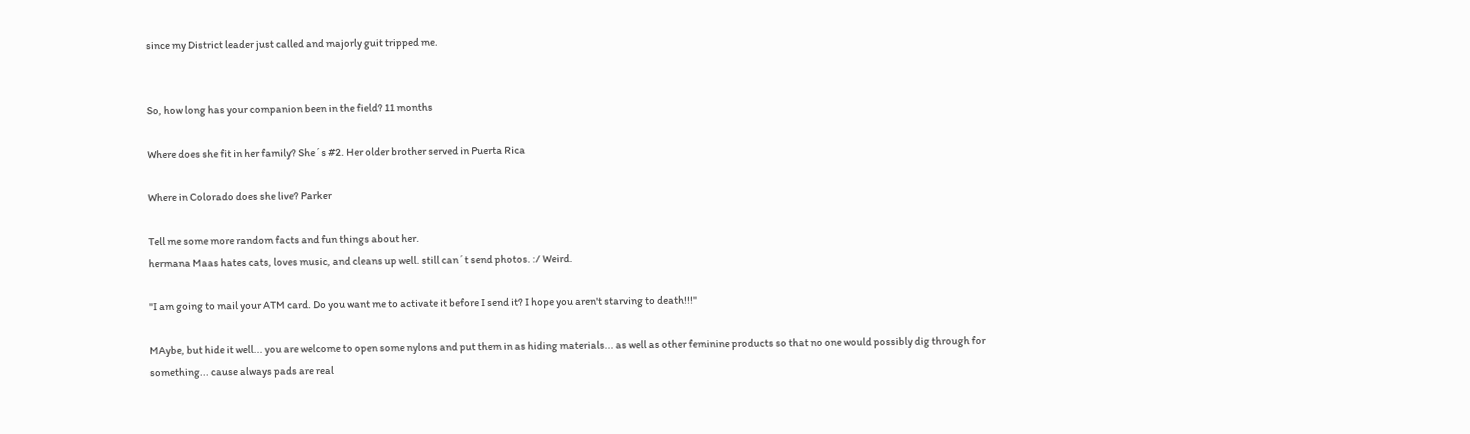since my District leader just called and majorly guit tripped me.


So, how long has your companion been in the field? 11 months

Where does she fit in her family? She´s #2. Her older brother served in Puerta Rica

Where in Colorado does she live? Parker

Tell me some more random facts and fun things about her.
hermana Maas hates cats, loves music, and cleans up well. still can´t send photos. :/ Weird.

"I am going to mail your ATM card. Do you want me to activate it before I send it? I hope you aren't starving to death!!!"

MAybe, but hide it well... you are welcome to open some nylons and put them in as hiding materials... as well as other feminine products so that no one would possibly dig through for something... cause always pads are real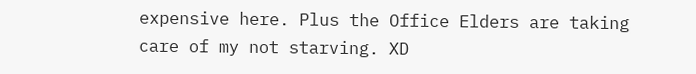expensive here. Plus the Office Elders are taking care of my not starving. XD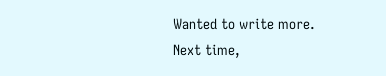Wanted to write more.
Next time,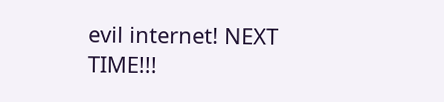evil internet! NEXT TIME!!!